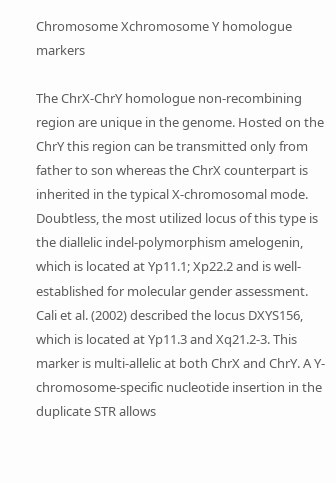Chromosome Xchromosome Y homologue markers

The ChrX-ChrY homologue non-recombining region are unique in the genome. Hosted on the ChrY this region can be transmitted only from father to son whereas the ChrX counterpart is inherited in the typical X-chromosomal mode. Doubtless, the most utilized locus of this type is the diallelic indel-polymorphism amelogenin, which is located at Yp11.1; Xp22.2 and is well-established for molecular gender assessment. Cali et al. (2002) described the locus DXYS156, which is located at Yp11.3 and Xq21.2-3. This marker is multi-allelic at both ChrX and ChrY. A Y-chromosome-specific nucleotide insertion in the duplicate STR allows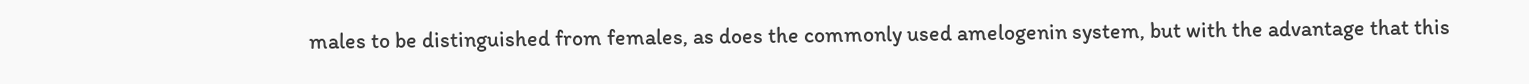males to be distinguished from females, as does the commonly used amelogenin system, but with the advantage that this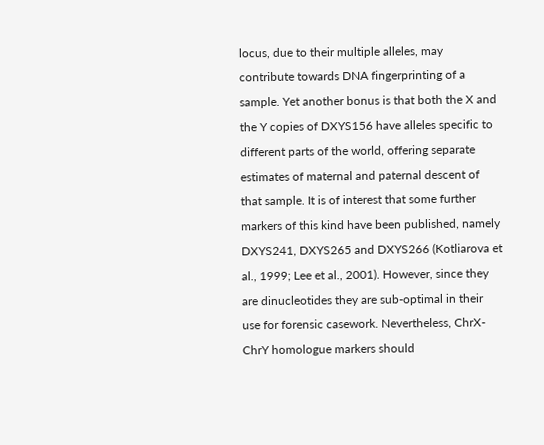locus, due to their multiple alleles, may contribute towards DNA fingerprinting of a sample. Yet another bonus is that both the X and the Y copies of DXYS156 have alleles specific to different parts of the world, offering separate estimates of maternal and paternal descent of that sample. It is of interest that some further markers of this kind have been published, namely DXYS241, DXYS265 and DXYS266 (Kotliarova et al., 1999; Lee et al., 2001). However, since they are dinucleotides they are sub-optimal in their use for forensic casework. Nevertheless, ChrX-ChrY homologue markers should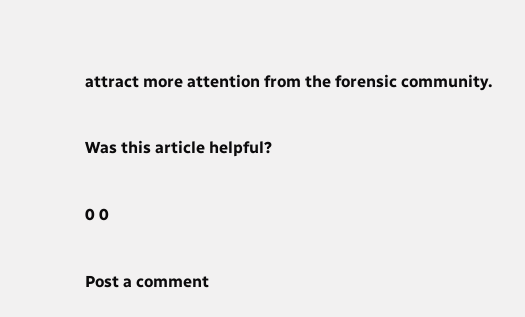attract more attention from the forensic community.

Was this article helpful?

0 0

Post a comment